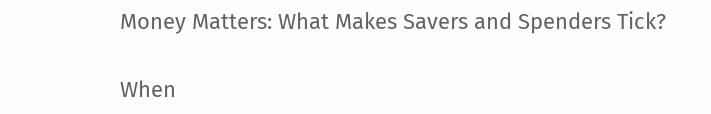Money Matters: What Makes Savers and Spenders Tick?

When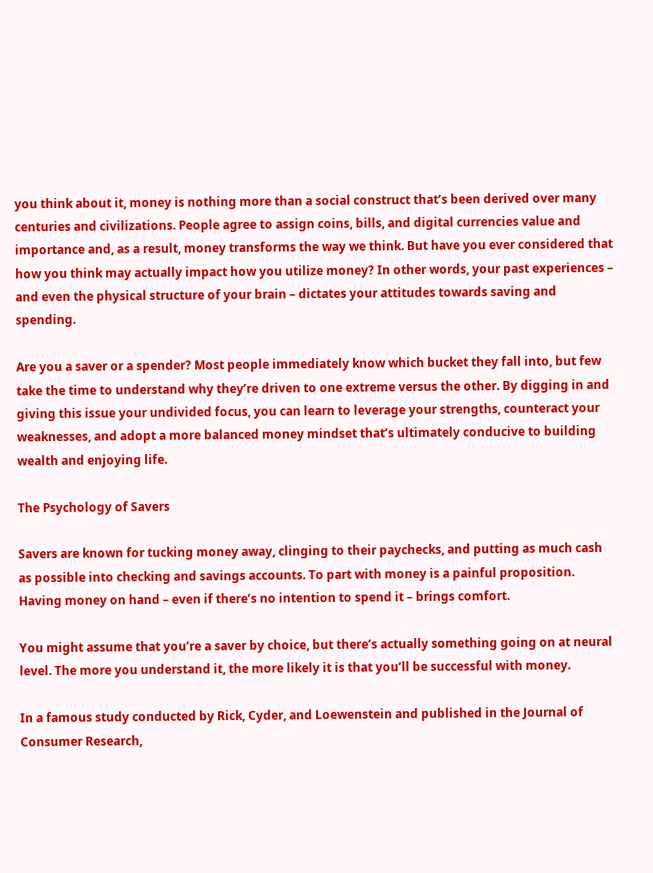you think about it, money is nothing more than a social construct that’s been derived over many centuries and civilizations. People agree to assign coins, bills, and digital currencies value and importance and, as a result, money transforms the way we think. But have you ever considered that how you think may actually impact how you utilize money? In other words, your past experiences – and even the physical structure of your brain – dictates your attitudes towards saving and spending.

Are you a saver or a spender? Most people immediately know which bucket they fall into, but few take the time to understand why they’re driven to one extreme versus the other. By digging in and giving this issue your undivided focus, you can learn to leverage your strengths, counteract your weaknesses, and adopt a more balanced money mindset that’s ultimately conducive to building wealth and enjoying life.

The Psychology of Savers

Savers are known for tucking money away, clinging to their paychecks, and putting as much cash as possible into checking and savings accounts. To part with money is a painful proposition. Having money on hand – even if there’s no intention to spend it – brings comfort.

You might assume that you’re a saver by choice, but there’s actually something going on at neural level. The more you understand it, the more likely it is that you’ll be successful with money.

In a famous study conducted by Rick, Cyder, and Loewenstein and published in the Journal of Consumer Research,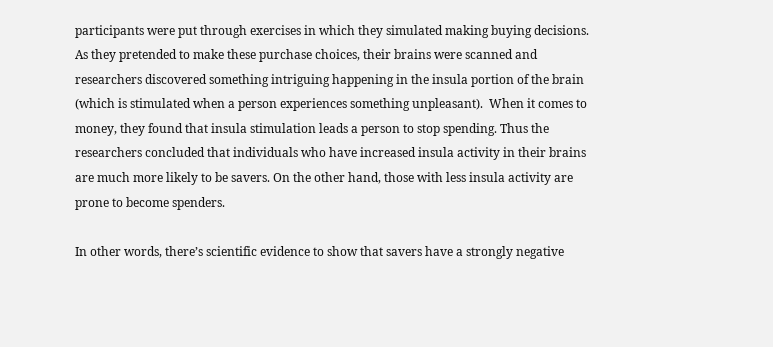participants were put through exercises in which they simulated making buying decisions. As they pretended to make these purchase choices, their brains were scanned and researchers discovered something intriguing happening in the insula portion of the brain (which is stimulated when a person experiences something unpleasant).  When it comes to money, they found that insula stimulation leads a person to stop spending. Thus the researchers concluded that individuals who have increased insula activity in their brains are much more likely to be savers. On the other hand, those with less insula activity are prone to become spenders.

In other words, there’s scientific evidence to show that savers have a strongly negative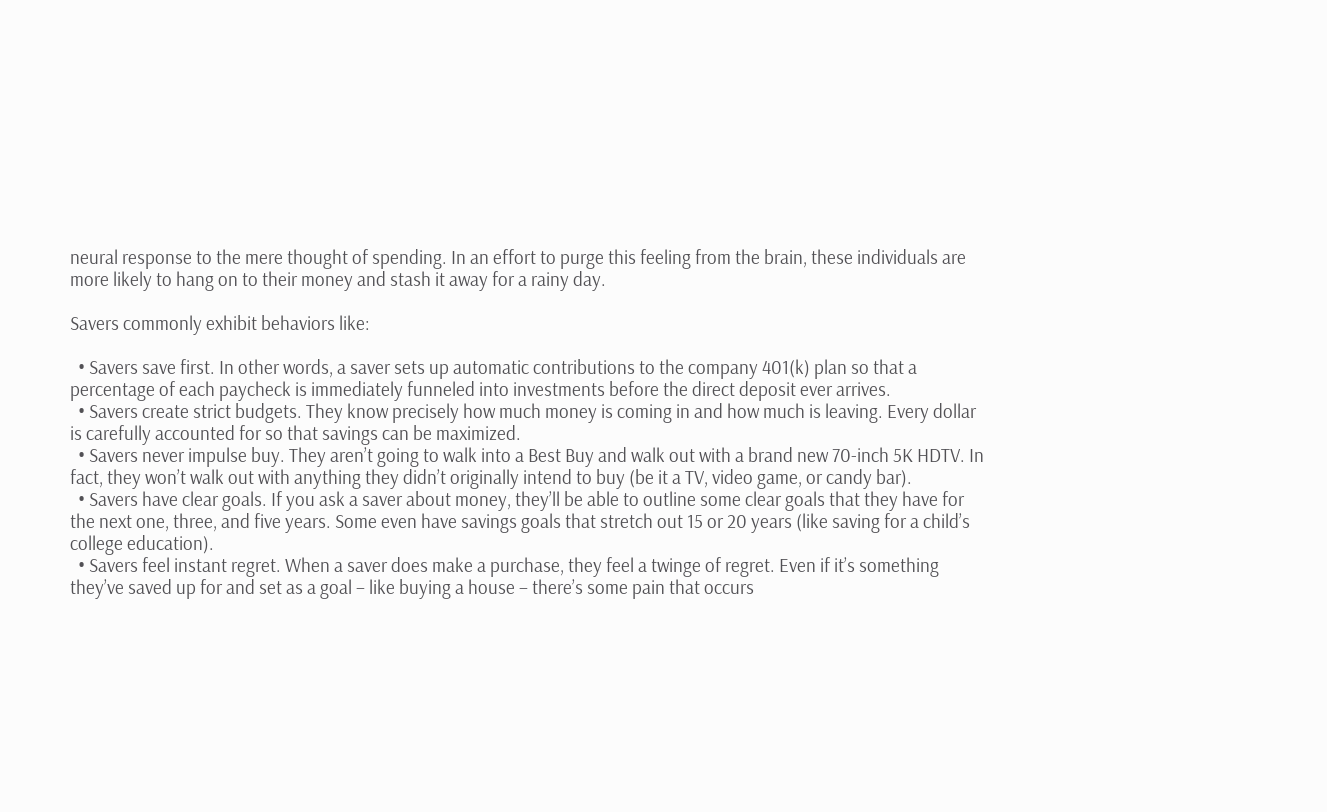neural response to the mere thought of spending. In an effort to purge this feeling from the brain, these individuals are more likely to hang on to their money and stash it away for a rainy day.

Savers commonly exhibit behaviors like:

  • Savers save first. In other words, a saver sets up automatic contributions to the company 401(k) plan so that a percentage of each paycheck is immediately funneled into investments before the direct deposit ever arrives.
  • Savers create strict budgets. They know precisely how much money is coming in and how much is leaving. Every dollar is carefully accounted for so that savings can be maximized.
  • Savers never impulse buy. They aren’t going to walk into a Best Buy and walk out with a brand new 70-inch 5K HDTV. In fact, they won’t walk out with anything they didn’t originally intend to buy (be it a TV, video game, or candy bar).
  • Savers have clear goals. If you ask a saver about money, they’ll be able to outline some clear goals that they have for the next one, three, and five years. Some even have savings goals that stretch out 15 or 20 years (like saving for a child’s college education).
  • Savers feel instant regret. When a saver does make a purchase, they feel a twinge of regret. Even if it’s something they’ve saved up for and set as a goal – like buying a house – there’s some pain that occurs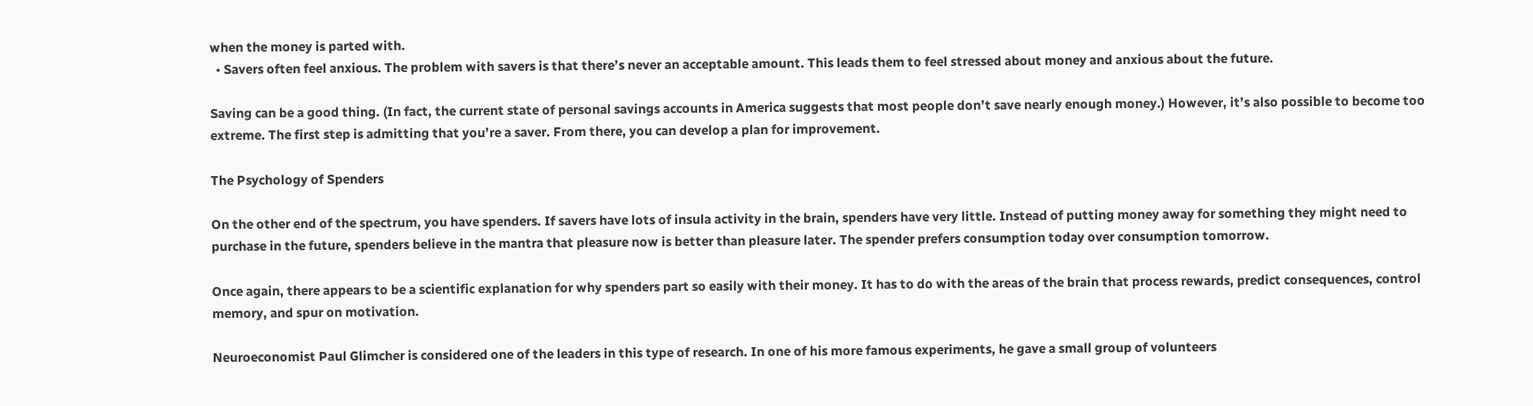when the money is parted with.
  • Savers often feel anxious. The problem with savers is that there’s never an acceptable amount. This leads them to feel stressed about money and anxious about the future.

Saving can be a good thing. (In fact, the current state of personal savings accounts in America suggests that most people don’t save nearly enough money.) However, it’s also possible to become too extreme. The first step is admitting that you’re a saver. From there, you can develop a plan for improvement.

The Psychology of Spenders

On the other end of the spectrum, you have spenders. If savers have lots of insula activity in the brain, spenders have very little. Instead of putting money away for something they might need to purchase in the future, spenders believe in the mantra that pleasure now is better than pleasure later. The spender prefers consumption today over consumption tomorrow.

Once again, there appears to be a scientific explanation for why spenders part so easily with their money. It has to do with the areas of the brain that process rewards, predict consequences, control memory, and spur on motivation.

Neuroeconomist Paul Glimcher is considered one of the leaders in this type of research. In one of his more famous experiments, he gave a small group of volunteers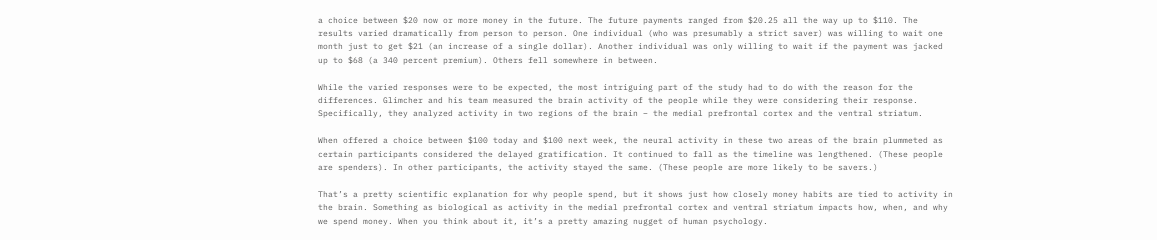a choice between $20 now or more money in the future. The future payments ranged from $20.25 all the way up to $110. The results varied dramatically from person to person. One individual (who was presumably a strict saver) was willing to wait one month just to get $21 (an increase of a single dollar). Another individual was only willing to wait if the payment was jacked up to $68 (a 340 percent premium). Others fell somewhere in between.

While the varied responses were to be expected, the most intriguing part of the study had to do with the reason for the differences. Glimcher and his team measured the brain activity of the people while they were considering their response. Specifically, they analyzed activity in two regions of the brain – the medial prefrontal cortex and the ventral striatum.

When offered a choice between $100 today and $100 next week, the neural activity in these two areas of the brain plummeted as certain participants considered the delayed gratification. It continued to fall as the timeline was lengthened. (These people are spenders). In other participants, the activity stayed the same. (These people are more likely to be savers.)

That’s a pretty scientific explanation for why people spend, but it shows just how closely money habits are tied to activity in the brain. Something as biological as activity in the medial prefrontal cortex and ventral striatum impacts how, when, and why we spend money. When you think about it, it’s a pretty amazing nugget of human psychology.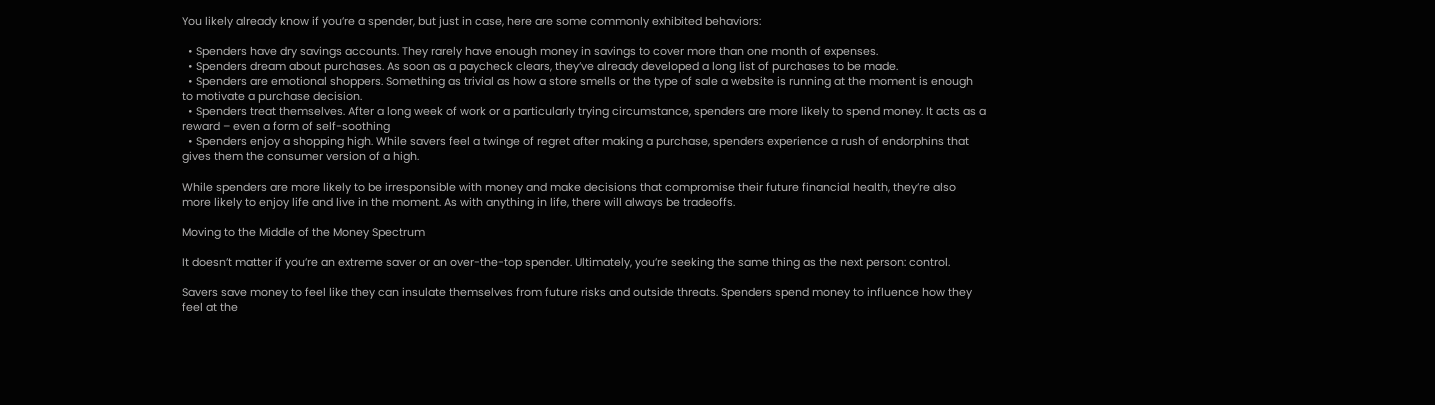You likely already know if you’re a spender, but just in case, here are some commonly exhibited behaviors:

  • Spenders have dry savings accounts. They rarely have enough money in savings to cover more than one month of expenses.
  • Spenders dream about purchases. As soon as a paycheck clears, they’ve already developed a long list of purchases to be made.
  • Spenders are emotional shoppers. Something as trivial as how a store smells or the type of sale a website is running at the moment is enough to motivate a purchase decision.
  • Spenders treat themselves. After a long week of work or a particularly trying circumstance, spenders are more likely to spend money. It acts as a reward – even a form of self-soothing
  • Spenders enjoy a shopping high. While savers feel a twinge of regret after making a purchase, spenders experience a rush of endorphins that gives them the consumer version of a high.

While spenders are more likely to be irresponsible with money and make decisions that compromise their future financial health, they’re also more likely to enjoy life and live in the moment. As with anything in life, there will always be tradeoffs.

Moving to the Middle of the Money Spectrum

It doesn’t matter if you’re an extreme saver or an over-the-top spender. Ultimately, you’re seeking the same thing as the next person: control.

Savers save money to feel like they can insulate themselves from future risks and outside threats. Spenders spend money to influence how they feel at the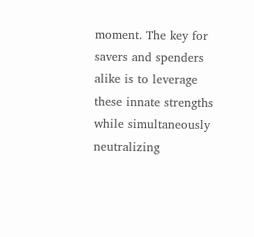moment. The key for savers and spenders alike is to leverage these innate strengths while simultaneously neutralizing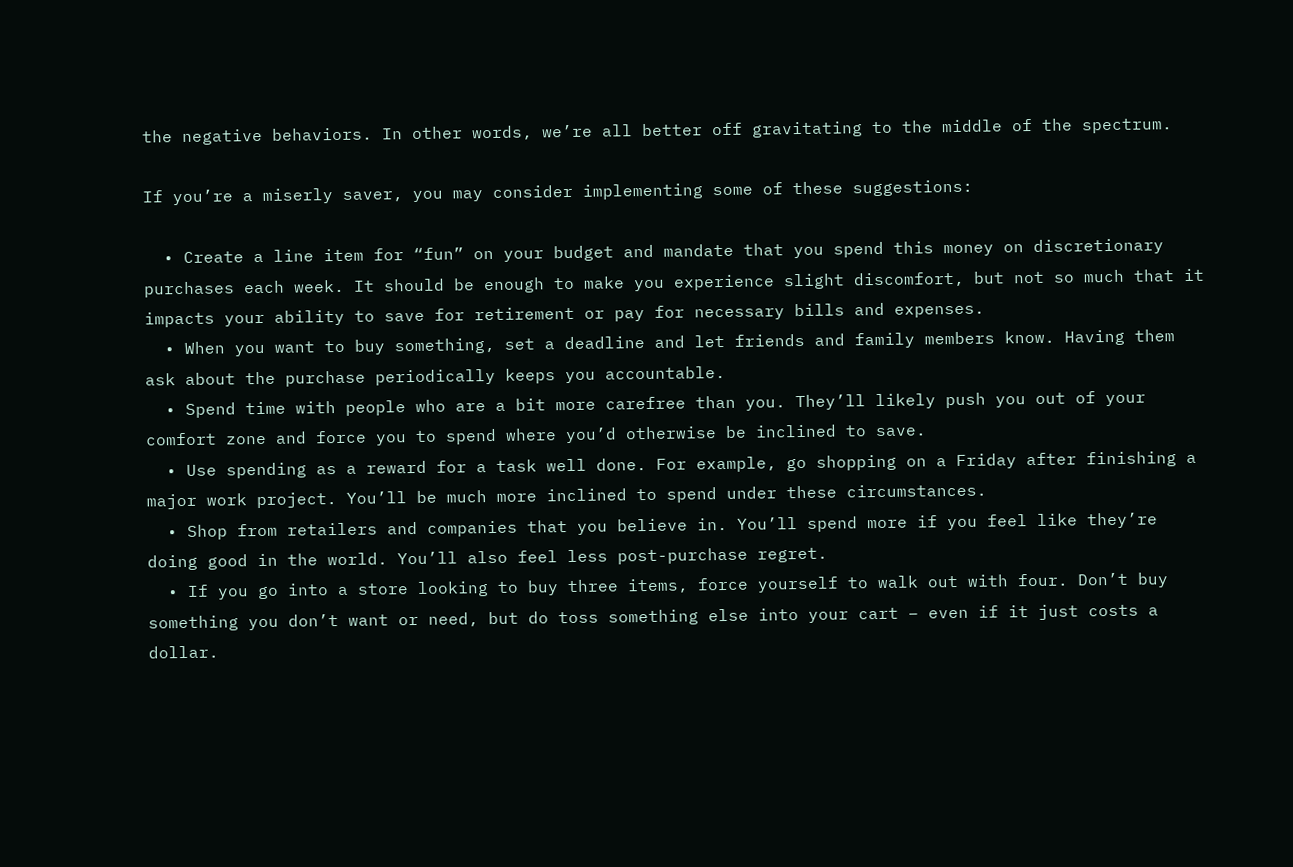the negative behaviors. In other words, we’re all better off gravitating to the middle of the spectrum.

If you’re a miserly saver, you may consider implementing some of these suggestions:

  • Create a line item for “fun” on your budget and mandate that you spend this money on discretionary purchases each week. It should be enough to make you experience slight discomfort, but not so much that it impacts your ability to save for retirement or pay for necessary bills and expenses.
  • When you want to buy something, set a deadline and let friends and family members know. Having them ask about the purchase periodically keeps you accountable.
  • Spend time with people who are a bit more carefree than you. They’ll likely push you out of your comfort zone and force you to spend where you’d otherwise be inclined to save.
  • Use spending as a reward for a task well done. For example, go shopping on a Friday after finishing a major work project. You’ll be much more inclined to spend under these circumstances.
  • Shop from retailers and companies that you believe in. You’ll spend more if you feel like they’re doing good in the world. You’ll also feel less post-purchase regret.
  • If you go into a store looking to buy three items, force yourself to walk out with four. Don’t buy something you don’t want or need, but do toss something else into your cart – even if it just costs a dollar.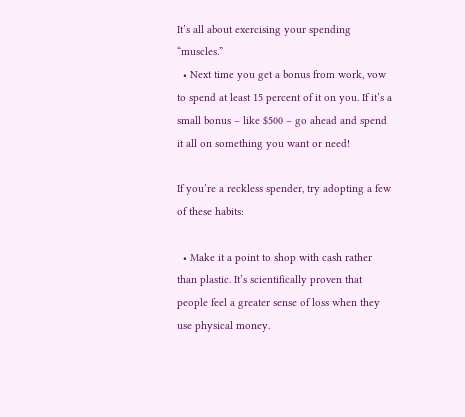It’s all about exercising your spending “muscles.”
  • Next time you get a bonus from work, vow to spend at least 15 percent of it on you. If it’s a small bonus – like $500 – go ahead and spend it all on something you want or need!

If you’re a reckless spender, try adopting a few of these habits:

  • Make it a point to shop with cash rather than plastic. It’s scientifically proven that people feel a greater sense of loss when they use physical money.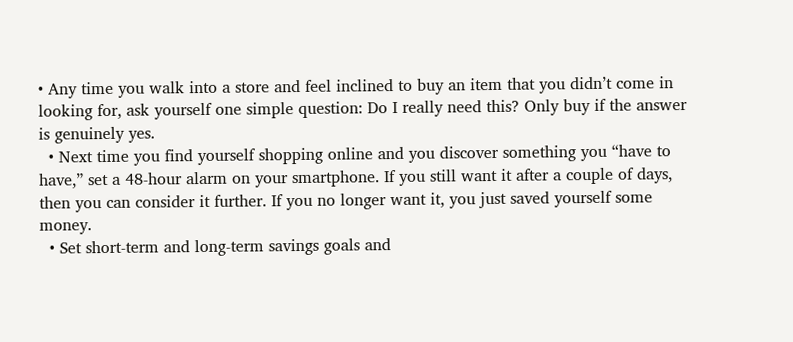• Any time you walk into a store and feel inclined to buy an item that you didn’t come in looking for, ask yourself one simple question: Do I really need this? Only buy if the answer is genuinely yes.
  • Next time you find yourself shopping online and you discover something you “have to have,” set a 48-hour alarm on your smartphone. If you still want it after a couple of days, then you can consider it further. If you no longer want it, you just saved yourself some money.
  • Set short-term and long-term savings goals and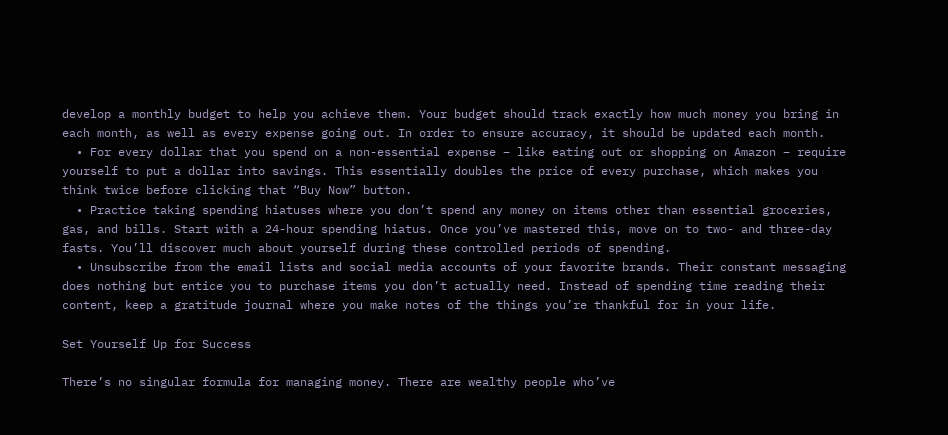develop a monthly budget to help you achieve them. Your budget should track exactly how much money you bring in each month, as well as every expense going out. In order to ensure accuracy, it should be updated each month.
  • For every dollar that you spend on a non-essential expense – like eating out or shopping on Amazon – require yourself to put a dollar into savings. This essentially doubles the price of every purchase, which makes you think twice before clicking that “Buy Now” button.
  • Practice taking spending hiatuses where you don’t spend any money on items other than essential groceries, gas, and bills. Start with a 24-hour spending hiatus. Once you’ve mastered this, move on to two- and three-day fasts. You’ll discover much about yourself during these controlled periods of spending.
  • Unsubscribe from the email lists and social media accounts of your favorite brands. Their constant messaging does nothing but entice you to purchase items you don’t actually need. Instead of spending time reading their content, keep a gratitude journal where you make notes of the things you’re thankful for in your life.

Set Yourself Up for Success

There’s no singular formula for managing money. There are wealthy people who’ve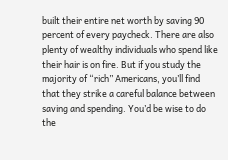built their entire net worth by saving 90 percent of every paycheck. There are also plenty of wealthy individuals who spend like their hair is on fire. But if you study the majority of “rich” Americans, you’ll find that they strike a careful balance between saving and spending. You’d be wise to do the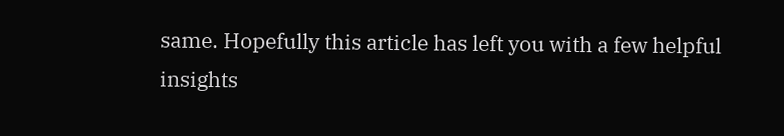same. Hopefully this article has left you with a few helpful insights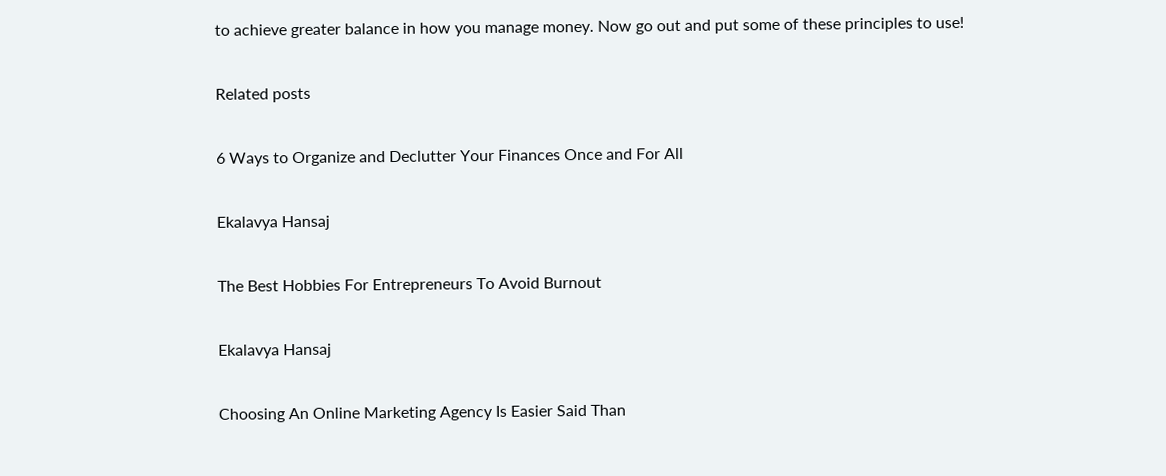to achieve greater balance in how you manage money. Now go out and put some of these principles to use!

Related posts

6 Ways to Organize and Declutter Your Finances Once and For All

Ekalavya Hansaj

The Best Hobbies For Entrepreneurs To Avoid Burnout

Ekalavya Hansaj

Choosing An Online Marketing Agency Is Easier Said Than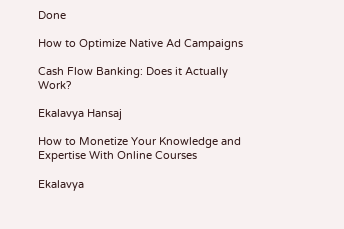Done

How to Optimize Native Ad Campaigns

Cash Flow Banking: Does it Actually Work?

Ekalavya Hansaj

How to Monetize Your Knowledge and Expertise With Online Courses

Ekalavya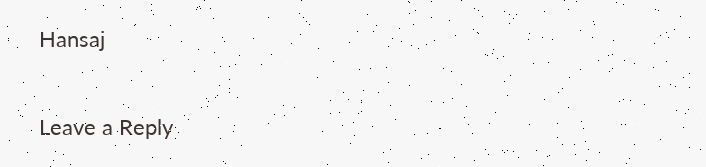Hansaj

Leave a Reply